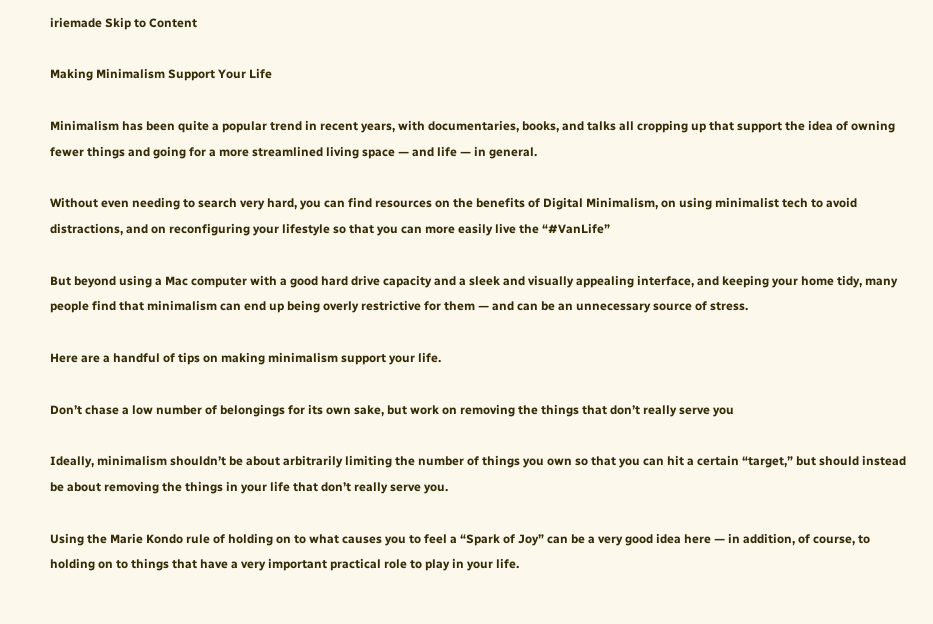iriemade Skip to Content

Making Minimalism Support Your Life

Minimalism has been quite a popular trend in recent years, with documentaries, books, and talks all cropping up that support the idea of owning fewer things and going for a more streamlined living space — and life — in general.

Without even needing to search very hard, you can find resources on the benefits of Digital Minimalism, on using minimalist tech to avoid distractions, and on reconfiguring your lifestyle so that you can more easily live the “#VanLife”

But beyond using a Mac computer with a good hard drive capacity and a sleek and visually appealing interface, and keeping your home tidy, many people find that minimalism can end up being overly restrictive for them — and can be an unnecessary source of stress.

Here are a handful of tips on making minimalism support your life.

Don’t chase a low number of belongings for its own sake, but work on removing the things that don’t really serve you

Ideally, minimalism shouldn’t be about arbitrarily limiting the number of things you own so that you can hit a certain “target,” but should instead be about removing the things in your life that don’t really serve you.

Using the Marie Kondo rule of holding on to what causes you to feel a “Spark of Joy” can be a very good idea here — in addition, of course, to holding on to things that have a very important practical role to play in your life.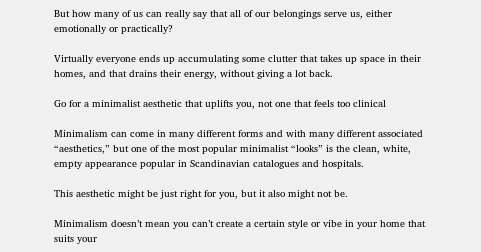But how many of us can really say that all of our belongings serve us, either emotionally or practically?

Virtually everyone ends up accumulating some clutter that takes up space in their homes, and that drains their energy, without giving a lot back.

Go for a minimalist aesthetic that uplifts you, not one that feels too clinical

Minimalism can come in many different forms and with many different associated “aesthetics,” but one of the most popular minimalist “looks” is the clean, white, empty appearance popular in Scandinavian catalogues and hospitals.

This aesthetic might be just right for you, but it also might not be.

Minimalism doesn’t mean you can’t create a certain style or vibe in your home that suits your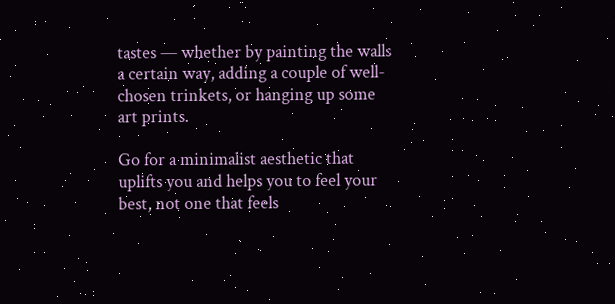tastes — whether by painting the walls a certain way, adding a couple of well-chosen trinkets, or hanging up some art prints.

Go for a minimalist aesthetic that uplifts you and helps you to feel your best, not one that feels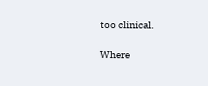too clinical.

Where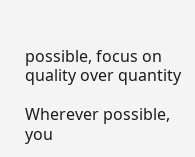possible, focus on quality over quantity

Wherever possible, you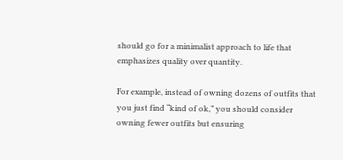should go for a minimalist approach to life that emphasizes quality over quantity.

For example, instead of owning dozens of outfits that you just find “kind of ok,” you should consider owning fewer outfits but ensuring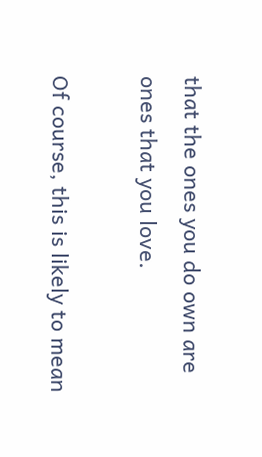that the ones you do own are ones that you love.

Of course, this is likely to mean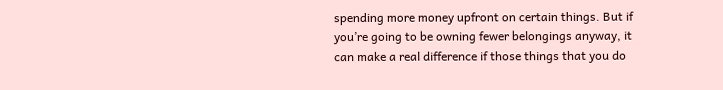spending more money upfront on certain things. But if you’re going to be owning fewer belongings anyway, it can make a real difference if those things that you do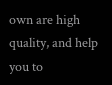own are high quality, and help you to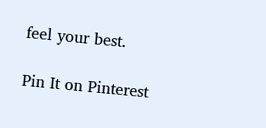feel your best.

Pin It on Pinterest